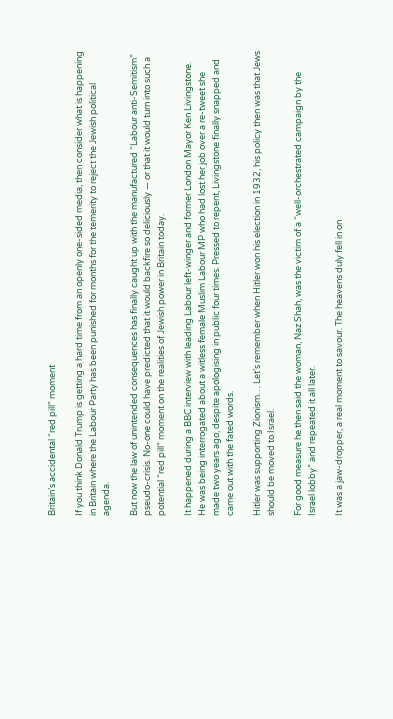Britain’s accidental “red pill” moment

If you think Donald Trump is getting a hard time from an openly one-sided media, then consider what is happening in Britain where the Labour Party has been punished for months for the temerity to reject the Jewish political agenda.

But now the law of unintended consequences has finally caught up with the manufactured “Labour anti-Semitism” pseudo-crisis. No-one could have predicted that it would backfire so deliciously — or that it would turn into such a potential “red pill” moment on the realities of Jewish power in Britain today.

It happened during a BBC interview with leading Labour left-winger and former London Mayor Ken Livingstone. He was being interrogated about a witless female Muslim Labour MP who had lost her job over a re-tweet she made two years ago, despite apologising in public four times. Pressed to repent, Livingstone finally snapped and came out with the fated words.

Hitler was supporting Zionism… Let’s remember when Hitler won his election in 1932, his policy then was that Jews should be moved to Israel.

For good measure he then said the woman, Naz Shah, was the victim of a “well-orchestrated campaign by the Israel lobby” and repeated it all later.

It was a jaw-dropper, a real moment to savour. The heavens duly fell in on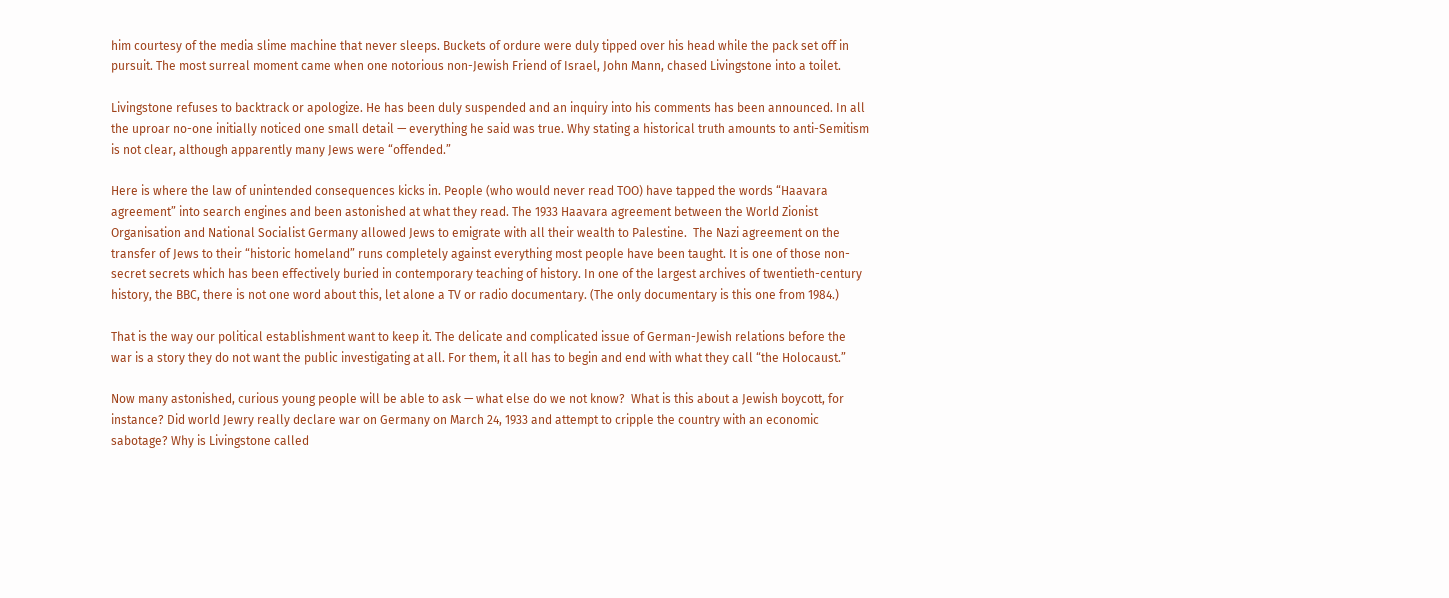him courtesy of the media slime machine that never sleeps. Buckets of ordure were duly tipped over his head while the pack set off in pursuit. The most surreal moment came when one notorious non-Jewish Friend of Israel, John Mann, chased Livingstone into a toilet.

Livingstone refuses to backtrack or apologize. He has been duly suspended and an inquiry into his comments has been announced. In all the uproar no-one initially noticed one small detail — everything he said was true. Why stating a historical truth amounts to anti-Semitism is not clear, although apparently many Jews were “offended.”

Here is where the law of unintended consequences kicks in. People (who would never read TOO) have tapped the words “Haavara agreement” into search engines and been astonished at what they read. The 1933 Haavara agreement between the World Zionist Organisation and National Socialist Germany allowed Jews to emigrate with all their wealth to Palestine.  The Nazi agreement on the transfer of Jews to their “historic homeland” runs completely against everything most people have been taught. It is one of those non-secret secrets which has been effectively buried in contemporary teaching of history. In one of the largest archives of twentieth-century history, the BBC, there is not one word about this, let alone a TV or radio documentary. (The only documentary is this one from 1984.)

That is the way our political establishment want to keep it. The delicate and complicated issue of German-Jewish relations before the war is a story they do not want the public investigating at all. For them, it all has to begin and end with what they call “the Holocaust.”

Now many astonished, curious young people will be able to ask — what else do we not know?  What is this about a Jewish boycott, for instance? Did world Jewry really declare war on Germany on March 24, 1933 and attempt to cripple the country with an economic sabotage? Why is Livingstone called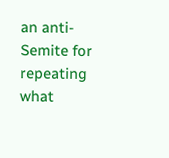an anti-Semite for repeating what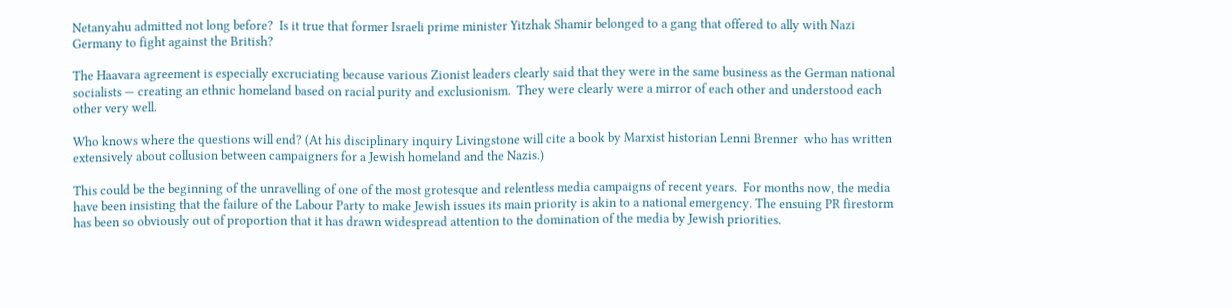Netanyahu admitted not long before?  Is it true that former Israeli prime minister Yitzhak Shamir belonged to a gang that offered to ally with Nazi Germany to fight against the British?

The Haavara agreement is especially excruciating because various Zionist leaders clearly said that they were in the same business as the German national socialists — creating an ethnic homeland based on racial purity and exclusionism.  They were clearly were a mirror of each other and understood each other very well.

Who knows where the questions will end? (At his disciplinary inquiry Livingstone will cite a book by Marxist historian Lenni Brenner  who has written extensively about collusion between campaigners for a Jewish homeland and the Nazis.)

This could be the beginning of the unravelling of one of the most grotesque and relentless media campaigns of recent years.  For months now, the media have been insisting that the failure of the Labour Party to make Jewish issues its main priority is akin to a national emergency. The ensuing PR firestorm has been so obviously out of proportion that it has drawn widespread attention to the domination of the media by Jewish priorities.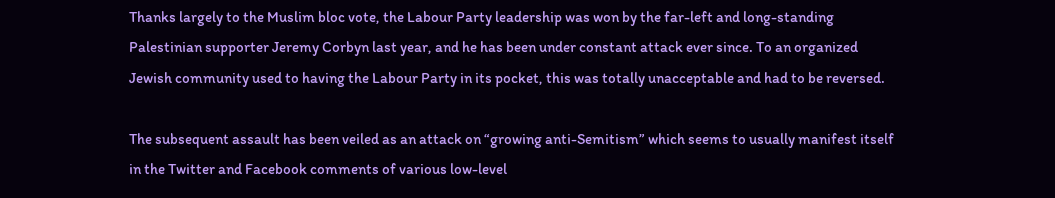Thanks largely to the Muslim bloc vote, the Labour Party leadership was won by the far-left and long-standing Palestinian supporter Jeremy Corbyn last year, and he has been under constant attack ever since. To an organized Jewish community used to having the Labour Party in its pocket, this was totally unacceptable and had to be reversed.

The subsequent assault has been veiled as an attack on “growing anti-Semitism” which seems to usually manifest itself in the Twitter and Facebook comments of various low-level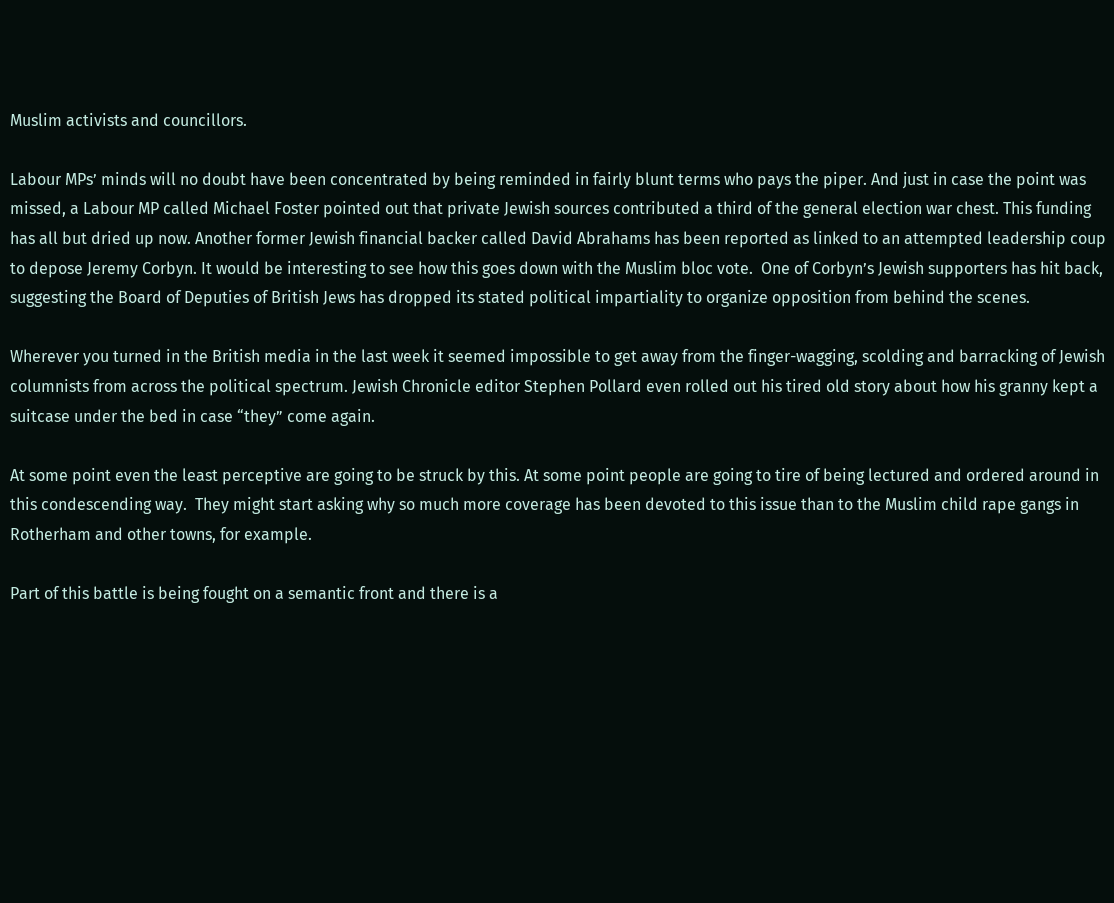Muslim activists and councillors.

Labour MPs’ minds will no doubt have been concentrated by being reminded in fairly blunt terms who pays the piper. And just in case the point was missed, a Labour MP called Michael Foster pointed out that private Jewish sources contributed a third of the general election war chest. This funding has all but dried up now. Another former Jewish financial backer called David Abrahams has been reported as linked to an attempted leadership coup to depose Jeremy Corbyn. It would be interesting to see how this goes down with the Muslim bloc vote.  One of Corbyn’s Jewish supporters has hit back, suggesting the Board of Deputies of British Jews has dropped its stated political impartiality to organize opposition from behind the scenes.

Wherever you turned in the British media in the last week it seemed impossible to get away from the finger-wagging, scolding and barracking of Jewish columnists from across the political spectrum. Jewish Chronicle editor Stephen Pollard even rolled out his tired old story about how his granny kept a suitcase under the bed in case “they” come again.

At some point even the least perceptive are going to be struck by this. At some point people are going to tire of being lectured and ordered around in this condescending way.  They might start asking why so much more coverage has been devoted to this issue than to the Muslim child rape gangs in Rotherham and other towns, for example.

Part of this battle is being fought on a semantic front and there is a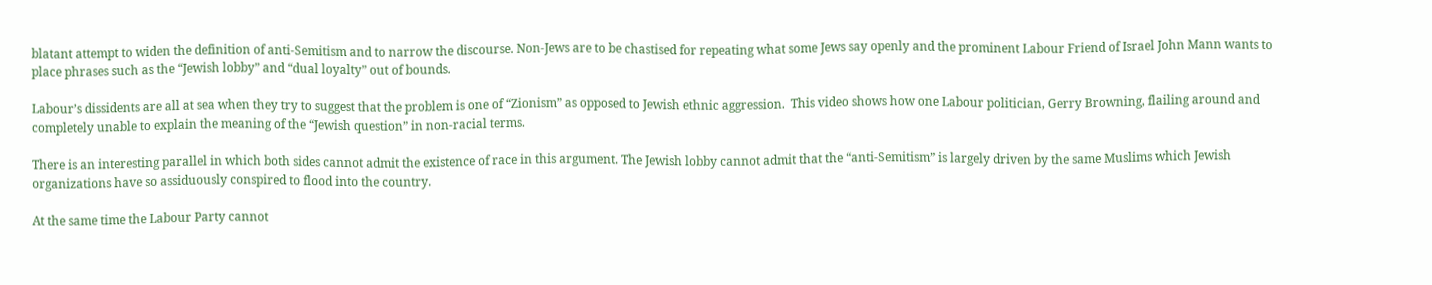blatant attempt to widen the definition of anti-Semitism and to narrow the discourse. Non-Jews are to be chastised for repeating what some Jews say openly and the prominent Labour Friend of Israel John Mann wants to place phrases such as the “Jewish lobby” and “dual loyalty” out of bounds.

Labour’s dissidents are all at sea when they try to suggest that the problem is one of “Zionism” as opposed to Jewish ethnic aggression.  This video shows how one Labour politician, Gerry Browning, flailing around and completely unable to explain the meaning of the “Jewish question” in non-racial terms.

There is an interesting parallel in which both sides cannot admit the existence of race in this argument. The Jewish lobby cannot admit that the “anti-Semitism” is largely driven by the same Muslims which Jewish organizations have so assiduously conspired to flood into the country.

At the same time the Labour Party cannot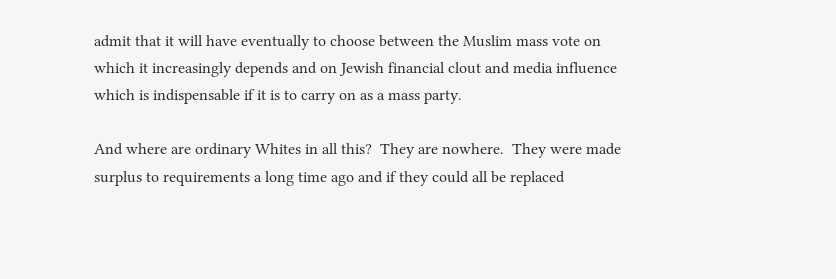admit that it will have eventually to choose between the Muslim mass vote on which it increasingly depends and on Jewish financial clout and media influence which is indispensable if it is to carry on as a mass party.

And where are ordinary Whites in all this?  They are nowhere.  They were made surplus to requirements a long time ago and if they could all be replaced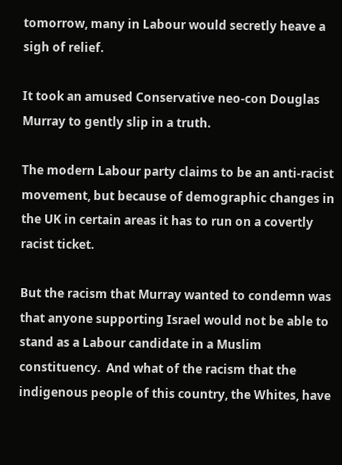tomorrow, many in Labour would secretly heave a sigh of relief.

It took an amused Conservative neo-con Douglas Murray to gently slip in a truth.

The modern Labour party claims to be an anti-racist movement, but because of demographic changes in the UK in certain areas it has to run on a covertly racist ticket.

But the racism that Murray wanted to condemn was that anyone supporting Israel would not be able to stand as a Labour candidate in a Muslim constituency.  And what of the racism that the indigenous people of this country, the Whites, have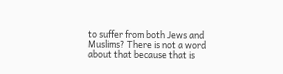to suffer from both Jews and Muslims? There is not a word about that because that is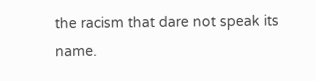the racism that dare not speak its name.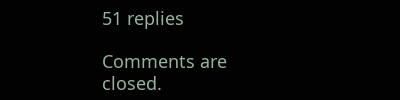51 replies

Comments are closed.